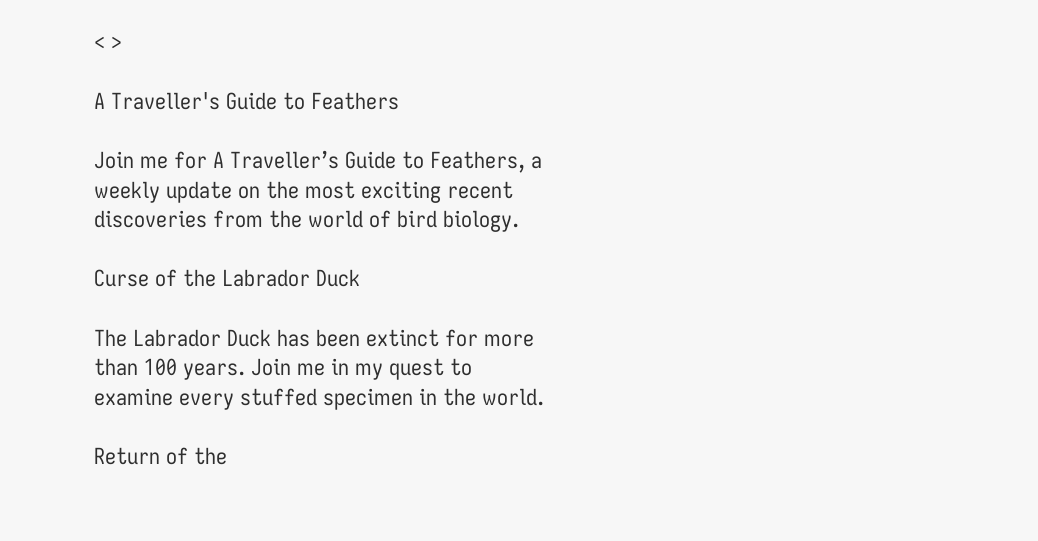< >

A Traveller's Guide to Feathers

Join me for A Traveller’s Guide to Feathers, a weekly update on the most exciting recent discoveries from the world of bird biology.

Curse of the Labrador Duck

The Labrador Duck has been extinct for more than 100 years. Join me in my quest to examine every stuffed specimen in the world.

Return of the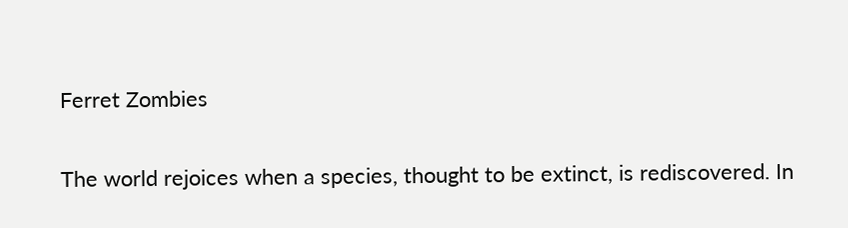Ferret Zombies

The world rejoices when a species, thought to be extinct, is rediscovered. In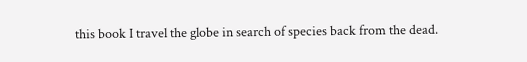this book I travel the globe in search of species back from the dead.